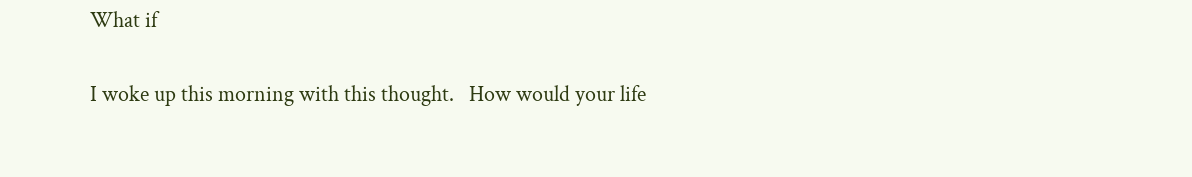What if

I woke up this morning with this thought.   How would your life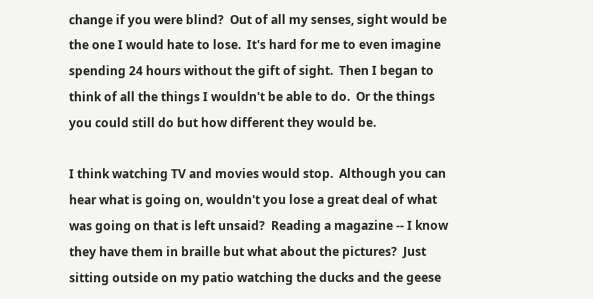change if you were blind?  Out of all my senses, sight would be the one I would hate to lose.  It's hard for me to even imagine spending 24 hours without the gift of sight.  Then I began to think of all the things I wouldn't be able to do.  Or the things you could still do but how different they would be.

I think watching TV and movies would stop.  Although you can hear what is going on, wouldn't you lose a great deal of what was going on that is left unsaid?  Reading a magazine -- I know they have them in braille but what about the pictures?  Just sitting outside on my patio watching the ducks and the geese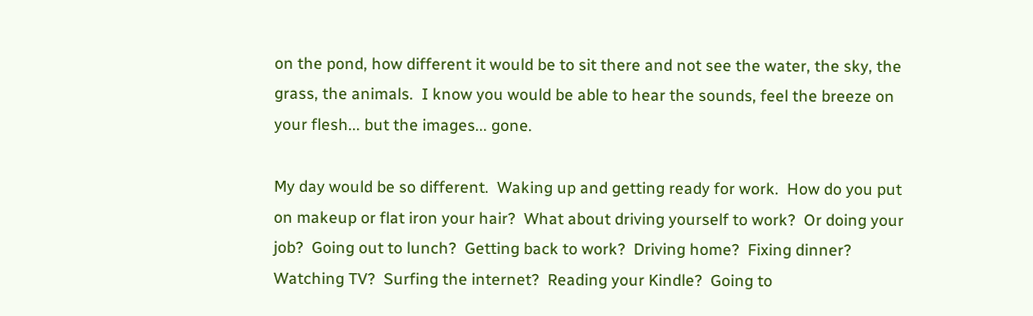on the pond, how different it would be to sit there and not see the water, the sky, the grass, the animals.  I know you would be able to hear the sounds, feel the breeze on your flesh... but the images... gone.

My day would be so different.  Waking up and getting ready for work.  How do you put on makeup or flat iron your hair?  What about driving yourself to work?  Or doing your job?  Going out to lunch?  Getting back to work?  Driving home?  Fixing dinner?  Watching TV?  Surfing the internet?  Reading your Kindle?  Going to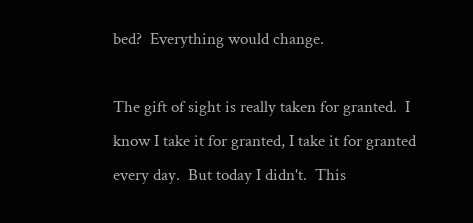bed?  Everything would change.

The gift of sight is really taken for granted.  I know I take it for granted, I take it for granted every day.  But today I didn't.  This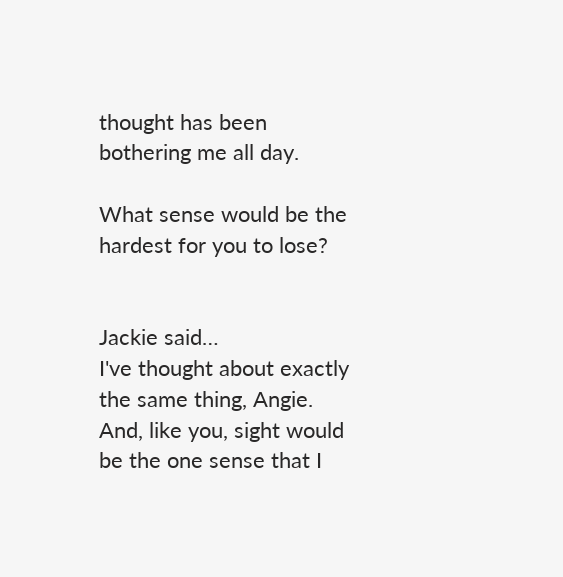thought has been bothering me all day.

What sense would be the hardest for you to lose?


Jackie said…
I've thought about exactly the same thing, Angie.
And, like you, sight would be the one sense that I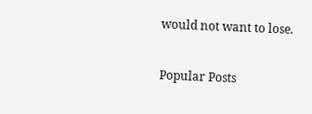would not want to lose.

Popular Posts